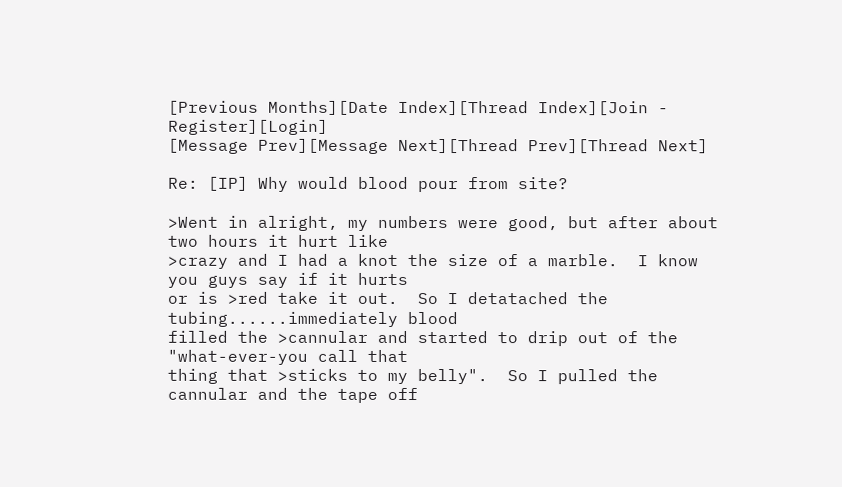[Previous Months][Date Index][Thread Index][Join - Register][Login]
[Message Prev][Message Next][Thread Prev][Thread Next]

Re: [IP] Why would blood pour from site?

>Went in alright, my numbers were good, but after about two hours it hurt like
>crazy and I had a knot the size of a marble.  I know you guys say if it hurts
or is >red take it out.  So I detatached the tubing......immediately blood
filled the >cannular and started to drip out of the "what-ever-you call that
thing that >sticks to my belly".  So I pulled the cannular and the tape off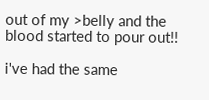out of my >belly and the blood started to pour out!!

i've had the same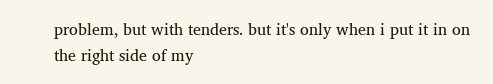problem, but with tenders. but it's only when i put it in on
the right side of my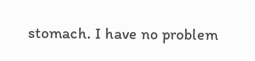stomach. I have no problem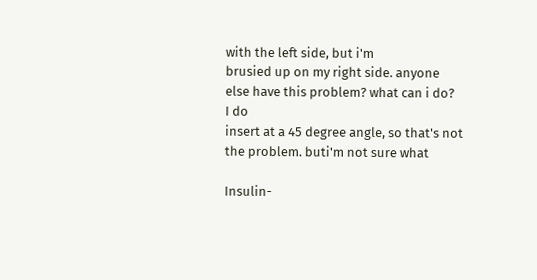with the left side, but i'm
brusied up on my right side. anyone else have this problem? what can i do?
I do
insert at a 45 degree angle, so that's not the problem. buti'm not sure what

Insulin-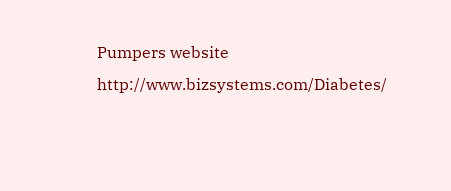Pumpers website   http://www.bizsystems.com/Diabetes/